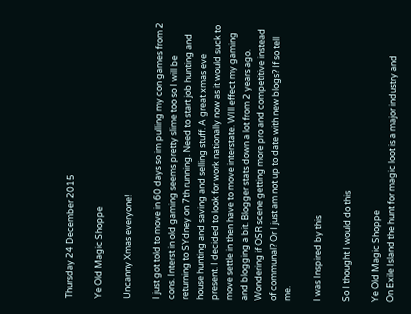Thursday 24 December 2015

Ye Old Magic Shoppe

Uncanny Xmas everyone!

I just got told to move in 60 days so im pulling my con games from 2 cons. Interst in old gaming seems pretty slime too so I will be returning to SYdney on 7th running. Need to start job hunting and house hunting and saving and selling stuff. A great xmas eve present. I decided to look for work nationally now as it would suck to move settle in then have to move interstate. WIll effect my gaming and blogging a bit. Blogger stats down a lot from 2 years ago. Wondering if OSR scene getting more pro and competitive instead of communal? Or I just am not up to date with new blogs? If so tell me.

I was Inspired by this

So I thought I would do this

Ye Old Magic Shoppe
On Exile Island the hunt for magic loot is a major industry and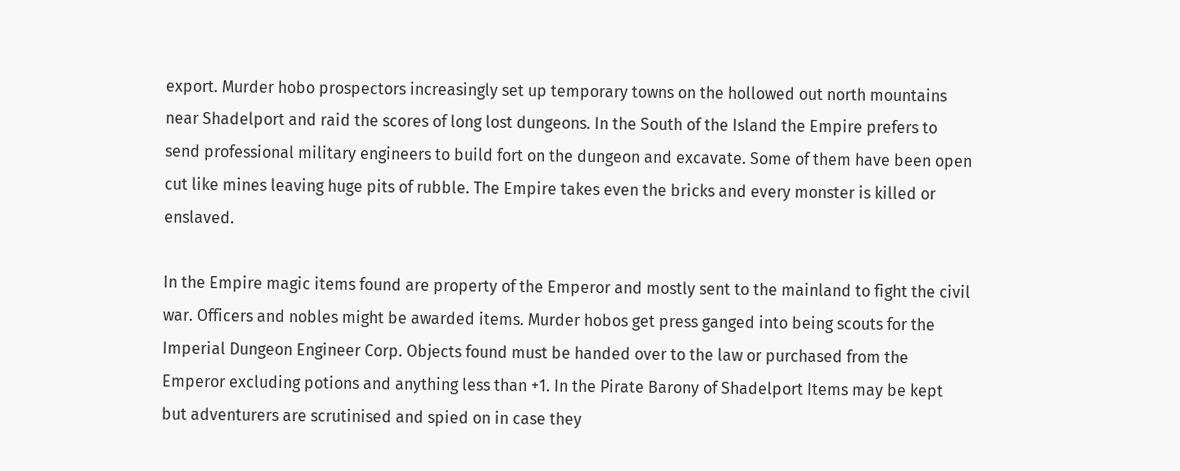export. Murder hobo prospectors increasingly set up temporary towns on the hollowed out north mountains near Shadelport and raid the scores of long lost dungeons. In the South of the Island the Empire prefers to send professional military engineers to build fort on the dungeon and excavate. Some of them have been open cut like mines leaving huge pits of rubble. The Empire takes even the bricks and every monster is killed or enslaved.

In the Empire magic items found are property of the Emperor and mostly sent to the mainland to fight the civil war. Officers and nobles might be awarded items. Murder hobos get press ganged into being scouts for the Imperial Dungeon Engineer Corp. Objects found must be handed over to the law or purchased from the Emperor excluding potions and anything less than +1. In the Pirate Barony of Shadelport Items may be kept but adventurers are scrutinised and spied on in case they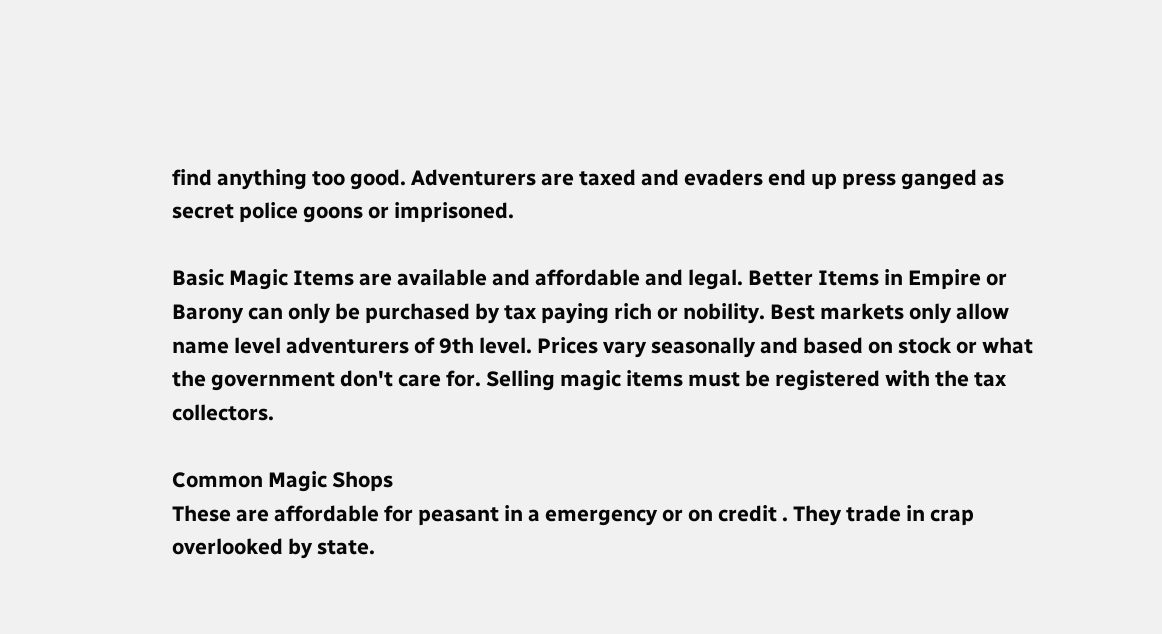find anything too good. Adventurers are taxed and evaders end up press ganged as secret police goons or imprisoned.

Basic Magic Items are available and affordable and legal. Better Items in Empire or Barony can only be purchased by tax paying rich or nobility. Best markets only allow name level adventurers of 9th level. Prices vary seasonally and based on stock or what the government don't care for. Selling magic items must be registered with the tax collectors.

Common Magic Shops
These are affordable for peasant in a emergency or on credit . They trade in crap overlooked by state.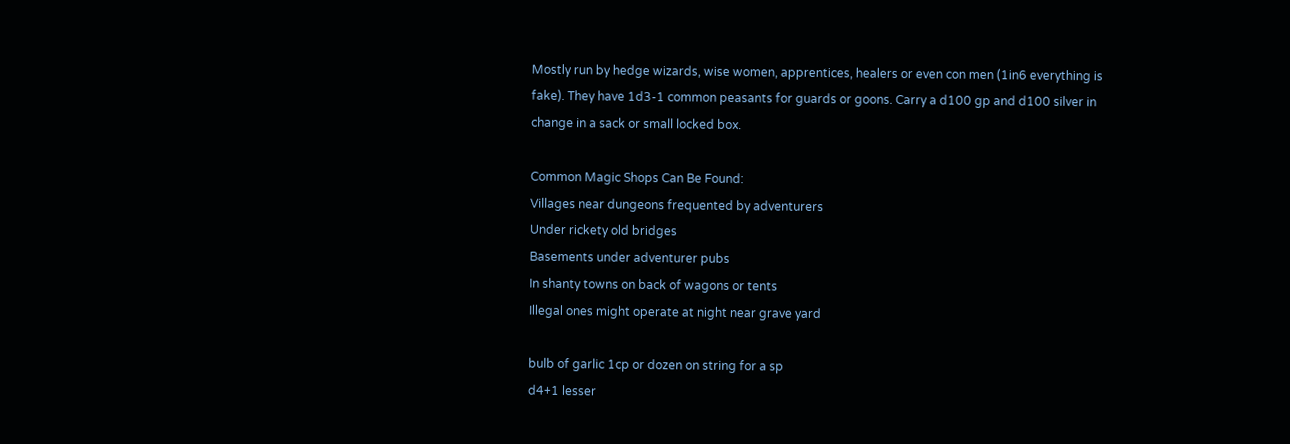Mostly run by hedge wizards, wise women, apprentices, healers or even con men (1in6 everything is fake). They have 1d3-1 common peasants for guards or goons. Carry a d100 gp and d100 silver in change in a sack or small locked box.

Common Magic Shops Can Be Found:
Villages near dungeons frequented by adventurers
Under rickety old bridges
Basements under adventurer pubs
In shanty towns on back of wagons or tents
Illegal ones might operate at night near grave yard

bulb of garlic 1cp or dozen on string for a sp
d4+1 lesser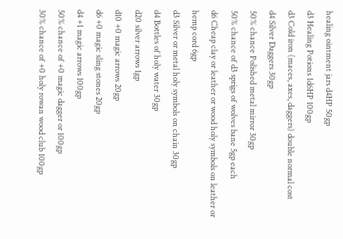healing ointment jars d4HP 50gp
d3 Healing Potions 1d6HP 100gp
d3 Cold iron (maces, axes, daggers) double normal cost
d4 Silver Daggers 30gp
50% chance Polished metal mirror 30gp
50% chance of d3 sprigs of wolves bane 5gp each
d6 Cheap clay or leather or wood holy symbols on leather or hemp cord 6gp
d3 Silver or metal holy symbols on chain 30gp
d4 Bottles of holy water 30gp
d20 silver arrows 1gp
d10 +0 magic arrows 20gp
d6 +0 magic sling stones 20gp
d4 +1 magic arrows 100gp
50% chance of +0 magic dagger or 100gp
30% chance of +0 holy rowan wood club 100gp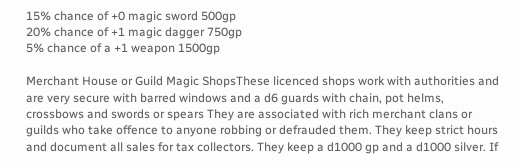15% chance of +0 magic sword 500gp
20% chance of +1 magic dagger 750gp
5% chance of a +1 weapon 1500gp

Merchant House or Guild Magic ShopsThese licenced shops work with authorities and are very secure with barred windows and a d6 guards with chain, pot helms, crossbows and swords or spears They are associated with rich merchant clans or guilds who take offence to anyone robbing or defrauded them. They keep strict hours and document all sales for tax collectors. They keep a d1000 gp and a d1000 silver. If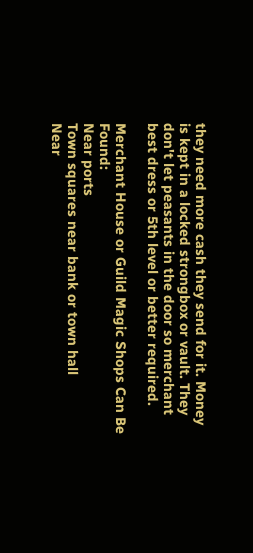they need more cash they send for it. Money is kept in a locked strongbox or vault. They don't let peasants in the door so merchant best dress or 5th level or better required.

Merchant House or Guild Magic Shops Can Be Found:
Near ports
Town squares near bank or town hall
Near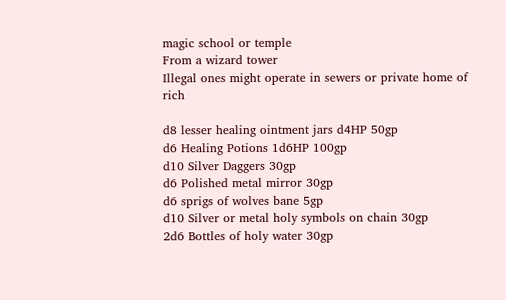magic school or temple
From a wizard tower
Illegal ones might operate in sewers or private home of rich

d8 lesser healing ointment jars d4HP 50gp
d6 Healing Potions 1d6HP 100gp
d10 Silver Daggers 30gp
d6 Polished metal mirror 30gp
d6 sprigs of wolves bane 5gp
d10 Silver or metal holy symbols on chain 30gp
2d6 Bottles of holy water 30gp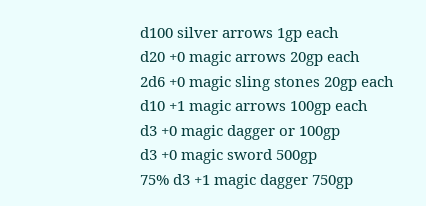d100 silver arrows 1gp each
d20 +0 magic arrows 20gp each
2d6 +0 magic sling stones 20gp each
d10 +1 magic arrows 100gp each
d3 +0 magic dagger or 100gp
d3 +0 magic sword 500gp
75% d3 +1 magic dagger 750gp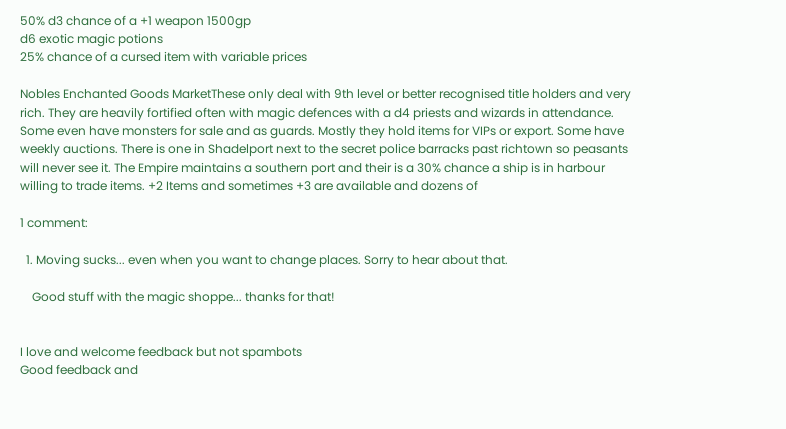50% d3 chance of a +1 weapon 1500gp
d6 exotic magic potions
25% chance of a cursed item with variable prices

Nobles Enchanted Goods MarketThese only deal with 9th level or better recognised title holders and very rich. They are heavily fortified often with magic defences with a d4 priests and wizards in attendance. Some even have monsters for sale and as guards. Mostly they hold items for VIPs or export. Some have weekly auctions. There is one in Shadelport next to the secret police barracks past richtown so peasants will never see it. The Empire maintains a southern port and their is a 30% chance a ship is in harbour willing to trade items. +2 Items and sometimes +3 are available and dozens of

1 comment:

  1. Moving sucks... even when you want to change places. Sorry to hear about that.

    Good stuff with the magic shoppe... thanks for that!


I love and welcome feedback but not spambots
Good feedback and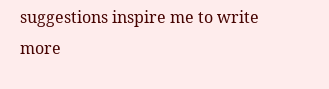suggestions inspire me to write more